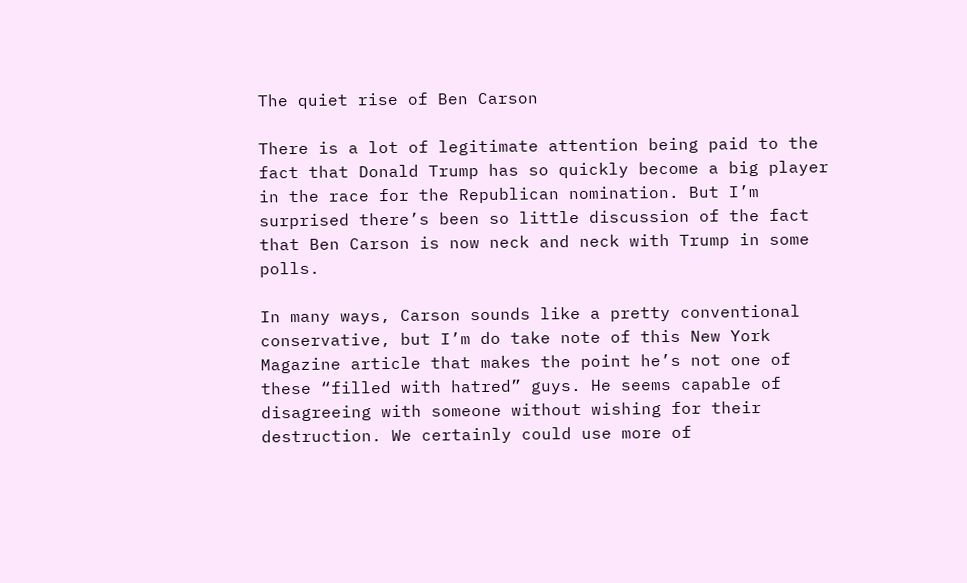The quiet rise of Ben Carson

There is a lot of legitimate attention being paid to the fact that Donald Trump has so quickly become a big player in the race for the Republican nomination. But I’m surprised there’s been so little discussion of the fact that Ben Carson is now neck and neck with Trump in some polls.

In many ways, Carson sounds like a pretty conventional conservative, but I’m do take note of this New York Magazine article that makes the point he’s not one of these “filled with hatred” guys. He seems capable of disagreeing with someone without wishing for their destruction. We certainly could use more of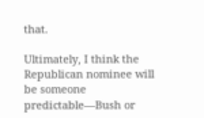that.

Ultimately, I think the Republican nominee will be someone predictable—Bush or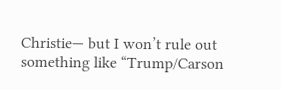Christie— but I won’t rule out something like “Trump/Carson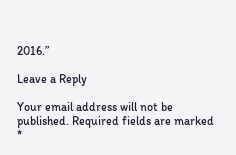2016.”

Leave a Reply

Your email address will not be published. Required fields are marked *